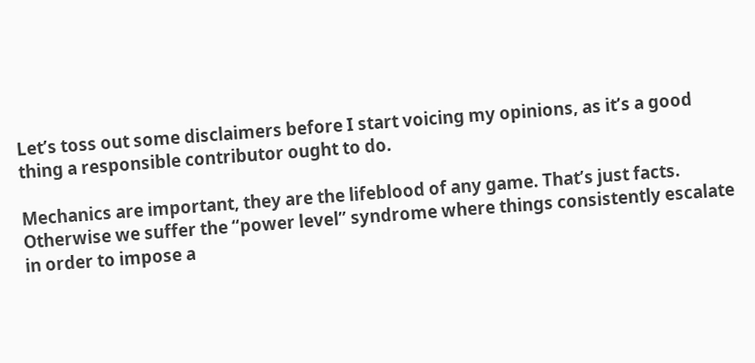Let’s toss out some disclaimers before I start voicing my opinions, as it’s a good thing a responsible contributor ought to do.

Mechanics are important, they are the lifeblood of any game. That’s just facts. Otherwise we suffer the “power level” syndrome where things consistently escalate in order to impose a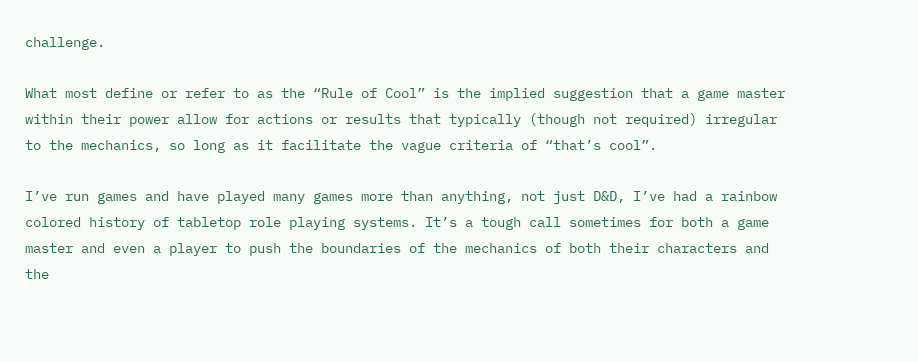challenge.

What most define or refer to as the “Rule of Cool” is the implied suggestion that a game master within their power allow for actions or results that typically (though not required) irregular to the mechanics, so long as it facilitate the vague criteria of “that’s cool”.

I’ve run games and have played many games more than anything, not just D&D, I’ve had a rainbow colored history of tabletop role playing systems. It’s a tough call sometimes for both a game master and even a player to push the boundaries of the mechanics of both their characters and the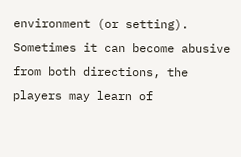environment (or setting). Sometimes it can become abusive from both directions, the players may learn of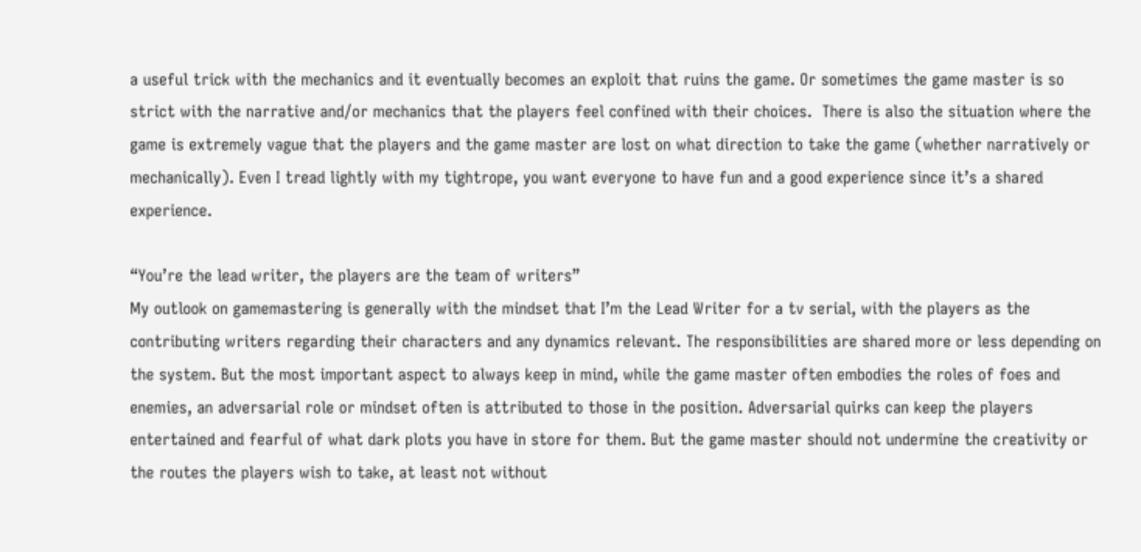a useful trick with the mechanics and it eventually becomes an exploit that ruins the game. Or sometimes the game master is so strict with the narrative and/or mechanics that the players feel confined with their choices.  There is also the situation where the game is extremely vague that the players and the game master are lost on what direction to take the game (whether narratively or mechanically). Even I tread lightly with my tightrope, you want everyone to have fun and a good experience since it’s a shared experience.

“You’re the lead writer, the players are the team of writers”
My outlook on gamemastering is generally with the mindset that I’m the Lead Writer for a tv serial, with the players as the contributing writers regarding their characters and any dynamics relevant. The responsibilities are shared more or less depending on the system. But the most important aspect to always keep in mind, while the game master often embodies the roles of foes and enemies, an adversarial role or mindset often is attributed to those in the position. Adversarial quirks can keep the players entertained and fearful of what dark plots you have in store for them. But the game master should not undermine the creativity or the routes the players wish to take, at least not without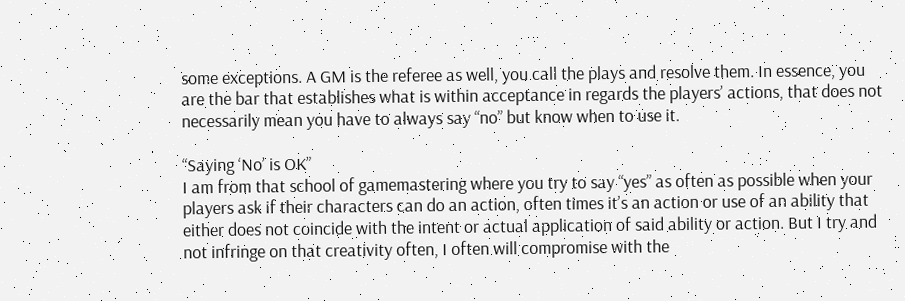some exceptions. A GM is the referee as well, you call the plays and resolve them. In essence, you are the bar that establishes what is within acceptance in regards the players’ actions, that does not necessarily mean you have to always say “no” but know when to use it.

“Saying ‘No’ is OK”
I am from that school of gamemastering where you try to say “yes” as often as possible when your players ask if their characters can do an action, often times it’s an action or use of an ability that either does not coincide with the intent or actual application of said ability or action. But I try and not infringe on that creativity often, I often will compromise with the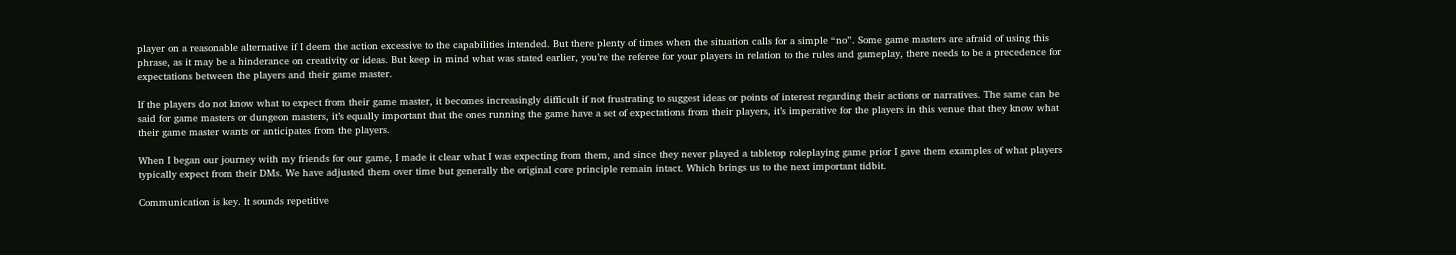player on a reasonable alternative if I deem the action excessive to the capabilities intended. But there plenty of times when the situation calls for a simple “no”. Some game masters are afraid of using this phrase, as it may be a hinderance on creativity or ideas. But keep in mind what was stated earlier, you’re the referee for your players in relation to the rules and gameplay, there needs to be a precedence for expectations between the players and their game master.

If the players do not know what to expect from their game master, it becomes increasingly difficult if not frustrating to suggest ideas or points of interest regarding their actions or narratives. The same can be said for game masters or dungeon masters, it’s equally important that the ones running the game have a set of expectations from their players, it’s imperative for the players in this venue that they know what their game master wants or anticipates from the players.

When I began our journey with my friends for our game, I made it clear what I was expecting from them, and since they never played a tabletop roleplaying game prior I gave them examples of what players typically expect from their DMs. We have adjusted them over time but generally the original core principle remain intact. Which brings us to the next important tidbit.

Communication is key. It sounds repetitive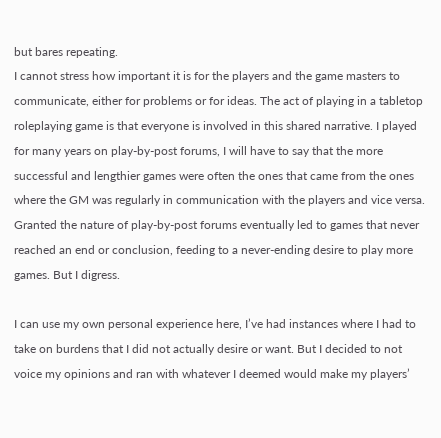but bares repeating.
I cannot stress how important it is for the players and the game masters to communicate, either for problems or for ideas. The act of playing in a tabletop roleplaying game is that everyone is involved in this shared narrative. I played for many years on play-by-post forums, I will have to say that the more successful and lengthier games were often the ones that came from the ones where the GM was regularly in communication with the players and vice versa. Granted the nature of play-by-post forums eventually led to games that never reached an end or conclusion, feeding to a never-ending desire to play more games. But I digress.

I can use my own personal experience here, I’ve had instances where I had to take on burdens that I did not actually desire or want. But I decided to not voice my opinions and ran with whatever I deemed would make my players’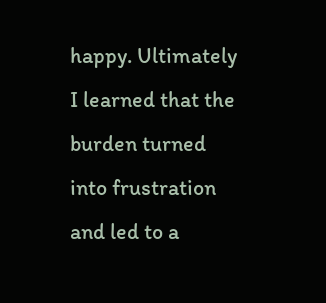happy. Ultimately I learned that the burden turned into frustration and led to a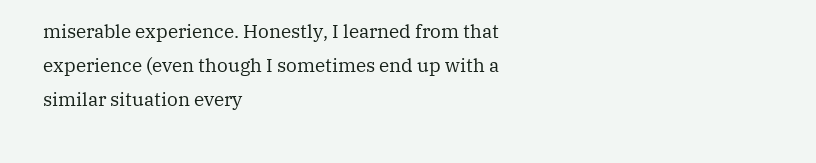miserable experience. Honestly, I learned from that experience (even though I sometimes end up with a similar situation every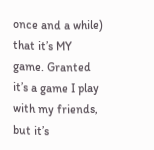once and a while) that it’s MY game. Granted it’s a game I play with my friends, but it’s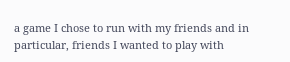a game I chose to run with my friends and in particular, friends I wanted to play with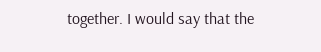together. I would say that the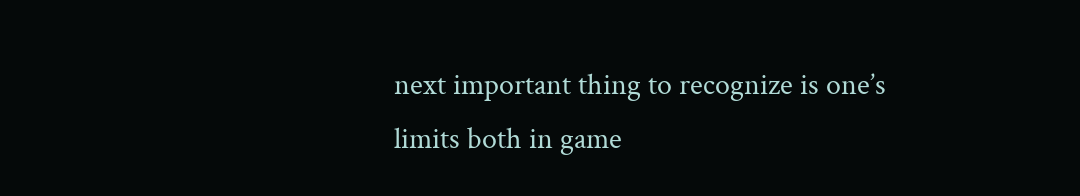next important thing to recognize is one’s limits both in game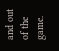and out of the game.